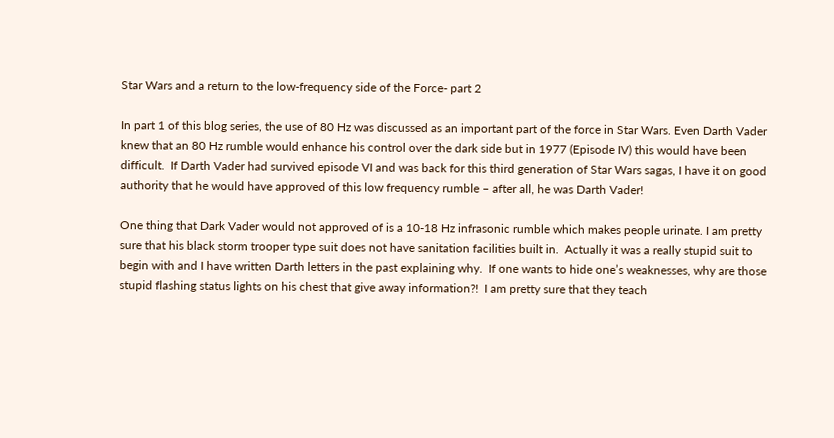Star Wars and a return to the low-frequency side of the Force- part 2

In part 1 of this blog series, the use of 80 Hz was discussed as an important part of the force in Star Wars. Even Darth Vader knew that an 80 Hz rumble would enhance his control over the dark side but in 1977 (Episode IV) this would have been difficult.  If Darth Vader had survived episode VI and was back for this third generation of Star Wars sagas, I have it on good authority that he would have approved of this low frequency rumble – after all, he was Darth Vader!

One thing that Dark Vader would not approved of is a 10-18 Hz infrasonic rumble which makes people urinate. I am pretty sure that his black storm trooper type suit does not have sanitation facilities built in.  Actually it was a really stupid suit to begin with and I have written Darth letters in the past explaining why.  If one wants to hide one’s weaknesses, why are those stupid flashing status lights on his chest that give away information?!  I am pretty sure that they teach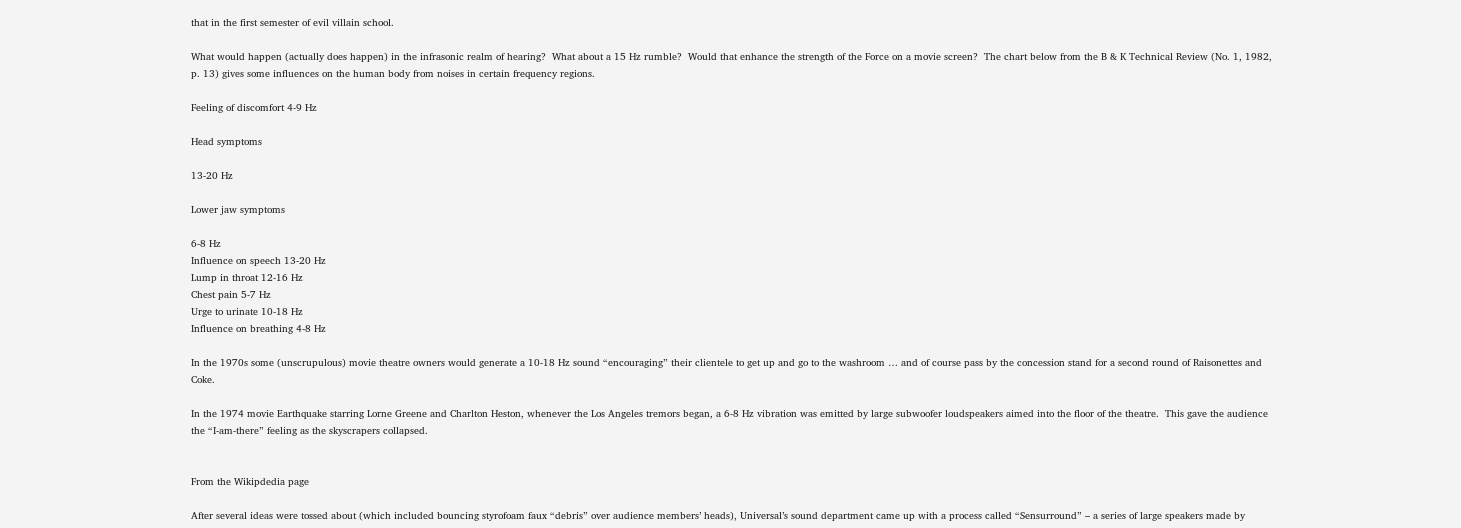that in the first semester of evil villain school.

What would happen (actually does happen) in the infrasonic realm of hearing?  What about a 15 Hz rumble?  Would that enhance the strength of the Force on a movie screen?  The chart below from the B & K Technical Review (No. 1, 1982, p. 13) gives some influences on the human body from noises in certain frequency regions.

Feeling of discomfort 4-9 Hz

Head symptoms

13-20 Hz

Lower jaw symptoms

6-8 Hz
Influence on speech 13-20 Hz
Lump in throat 12-16 Hz
Chest pain 5-7 Hz
Urge to urinate 10-18 Hz
Influence on breathing 4-8 Hz

In the 1970s some (unscrupulous) movie theatre owners would generate a 10-18 Hz sound “encouraging” their clientele to get up and go to the washroom … and of course pass by the concession stand for a second round of Raisonettes and Coke.

In the 1974 movie Earthquake starring Lorne Greene and Charlton Heston, whenever the Los Angeles tremors began, a 6-8 Hz vibration was emitted by large subwoofer loudspeakers aimed into the floor of the theatre.  This gave the audience the “I-am-there” feeling as the skyscrapers collapsed.


From the Wikipdedia page

After several ideas were tossed about (which included bouncing styrofoam faux “debris” over audience members’ heads), Universal’s sound department came up with a process called “Sensurround” – a series of large speakers made by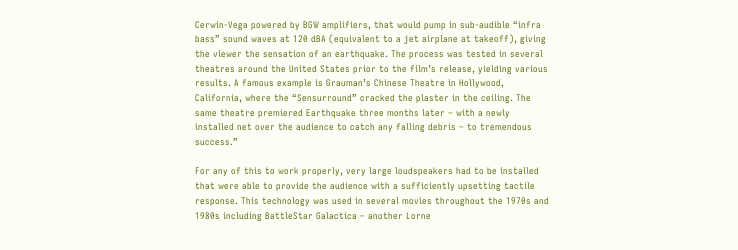Cerwin-Vega powered by BGW amplifiers, that would pump in sub-audible “infra bass” sound waves at 120 dBA (equivalent to a jet airplane at takeoff), giving the viewer the sensation of an earthquake. The process was tested in several theatres around the United States prior to the film’s release, yielding various results. A famous example is Grauman’s Chinese Theatre in Hollywood, California, where the “Sensurround” cracked the plaster in the ceiling. The same theatre premiered Earthquake three months later – with a newly installed net over the audience to catch any falling debris – to tremendous success.”

For any of this to work properly, very large loudspeakers had to be installed that were able to provide the audience with a sufficiently upsetting tactile response. This technology was used in several movies throughout the 1970s and 1980s including BattleStar Galactica – another Lorne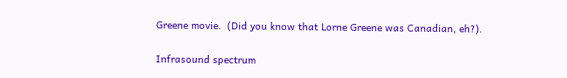Greene movie.  (Did you know that Lorne Greene was Canadian, eh?).

Infrasound spectrum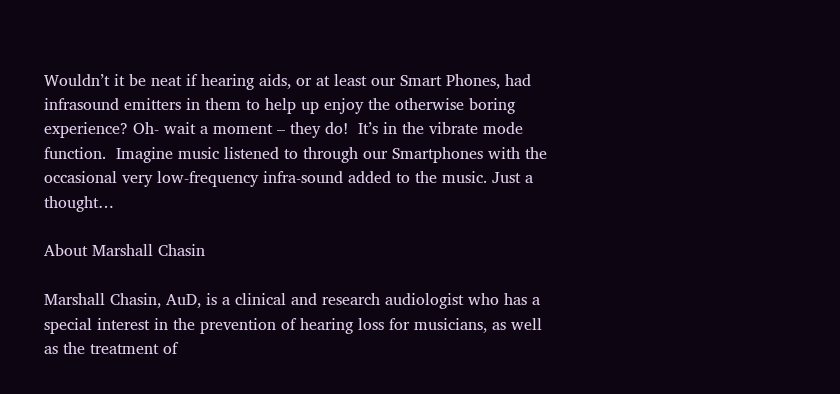Wouldn’t it be neat if hearing aids, or at least our Smart Phones, had infrasound emitters in them to help up enjoy the otherwise boring experience? Oh- wait a moment – they do!  It’s in the vibrate mode function.  Imagine music listened to through our Smartphones with the occasional very low-frequency infra-sound added to the music. Just a thought…

About Marshall Chasin

Marshall Chasin, AuD, is a clinical and research audiologist who has a special interest in the prevention of hearing loss for musicians, as well as the treatment of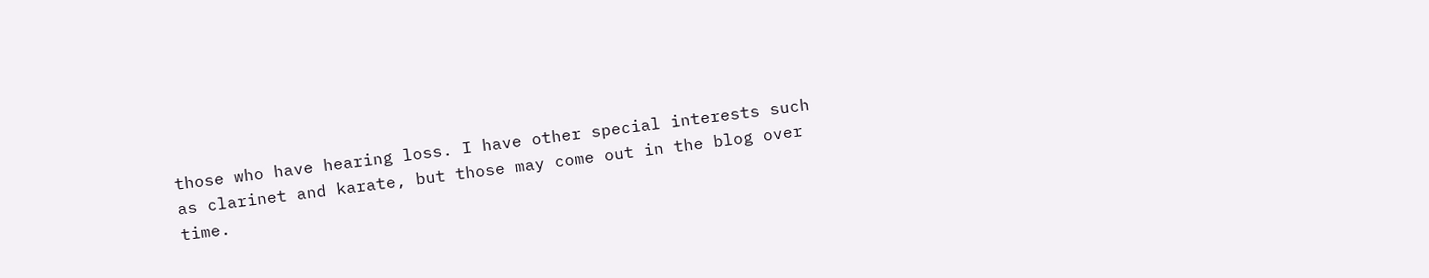those who have hearing loss. I have other special interests such as clarinet and karate, but those may come out in the blog over time.